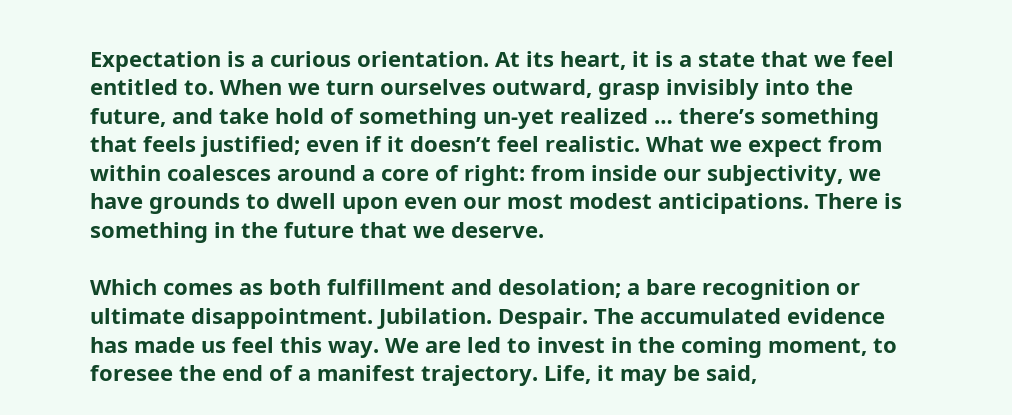Expectation is a curious orientation. At its heart, it is a state that we feel entitled to. When we turn ourselves outward, grasp invisibly into the future, and take hold of something un-yet realized … there’s something that feels justified; even if it doesn’t feel realistic. What we expect from within coalesces around a core of right: from inside our subjectivity, we have grounds to dwell upon even our most modest anticipations. There is something in the future that we deserve.

Which comes as both fulfillment and desolation; a bare recognition or ultimate disappointment. Jubilation. Despair. The accumulated evidence has made us feel this way. We are led to invest in the coming moment, to foresee the end of a manifest trajectory. Life, it may be said,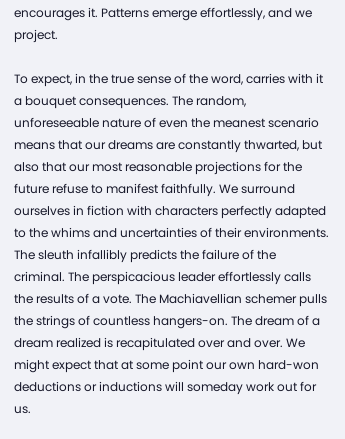encourages it. Patterns emerge effortlessly, and we project.

To expect, in the true sense of the word, carries with it a bouquet consequences. The random, unforeseeable nature of even the meanest scenario means that our dreams are constantly thwarted, but also that our most reasonable projections for the future refuse to manifest faithfully. We surround ourselves in fiction with characters perfectly adapted to the whims and uncertainties of their environments. The sleuth infallibly predicts the failure of the criminal. The perspicacious leader effortlessly calls the results of a vote. The Machiavellian schemer pulls the strings of countless hangers-on. The dream of a dream realized is recapitulated over and over. We might expect that at some point our own hard-won deductions or inductions will someday work out for us.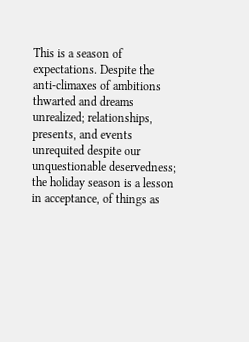This is a season of expectations. Despite the anti-climaxes of ambitions thwarted and dreams unrealized; relationships, presents, and events unrequited despite our unquestionable deservedness; the holiday season is a lesson in acceptance, of things as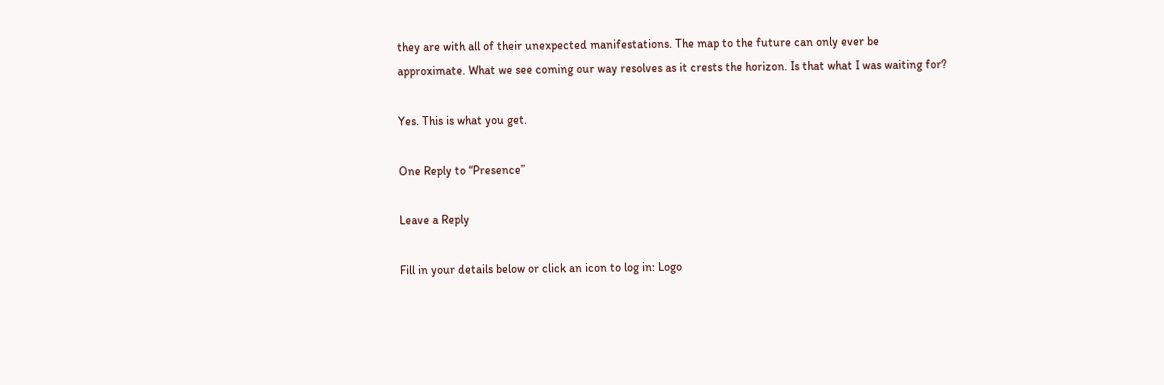they are with all of their unexpected manifestations. The map to the future can only ever be approximate. What we see coming our way resolves as it crests the horizon. Is that what I was waiting for?

Yes. This is what you get.

One Reply to “Presence”

Leave a Reply

Fill in your details below or click an icon to log in: Logo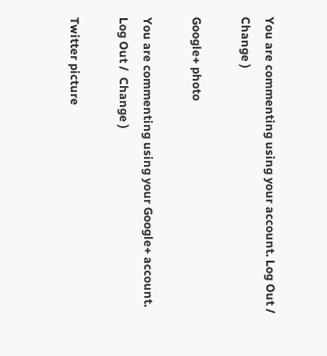You are commenting using your account. Log Out /  Change )

Google+ photo

You are commenting using your Google+ account. Log Out /  Change )

Twitter picture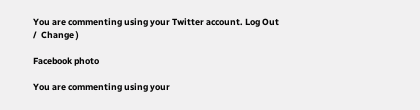You are commenting using your Twitter account. Log Out /  Change )

Facebook photo

You are commenting using your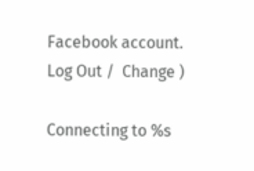Facebook account. Log Out /  Change )

Connecting to %s